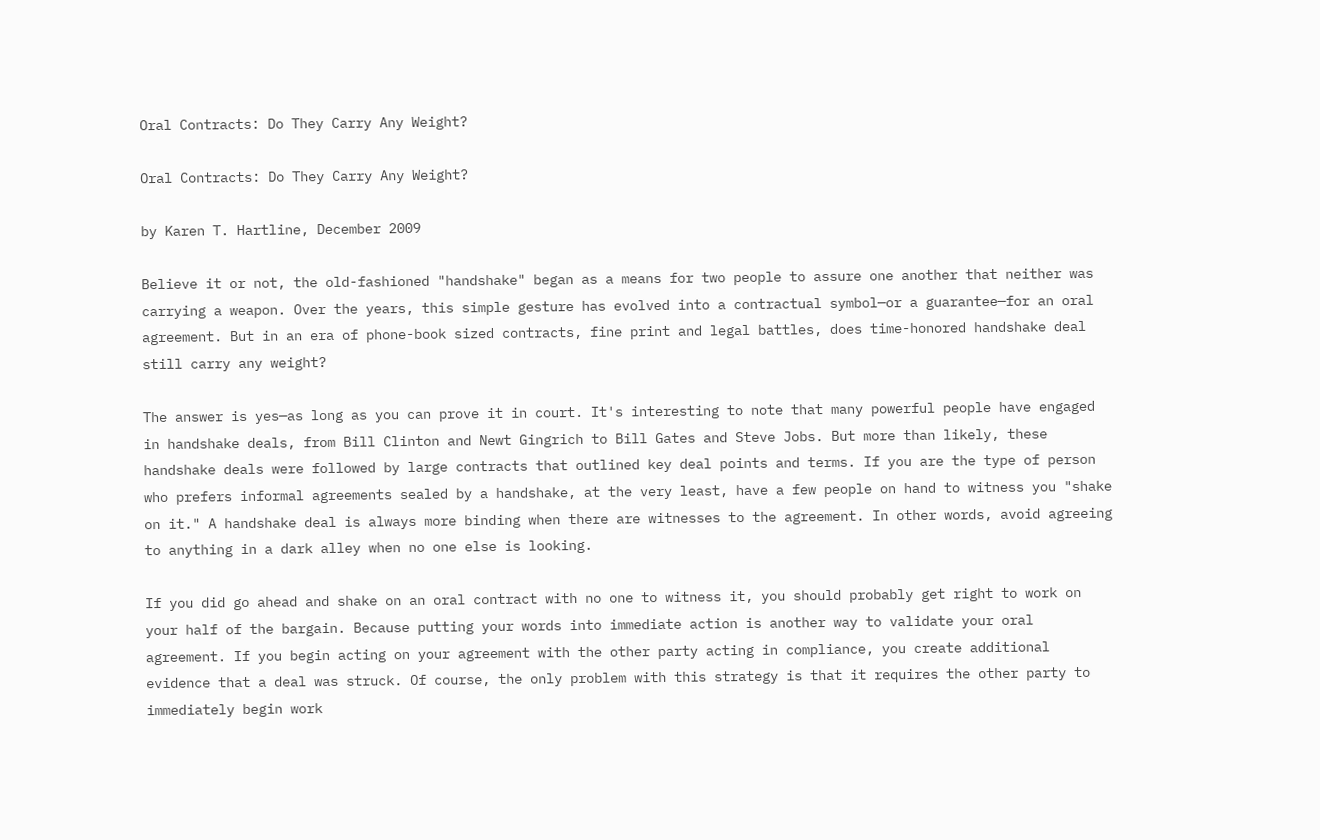Oral Contracts: Do They Carry Any Weight?

Oral Contracts: Do They Carry Any Weight?

by Karen T. Hartline, December 2009

Believe it or not, the old-fashioned "handshake" began as a means for two people to assure one another that neither was carrying a weapon. Over the years, this simple gesture has evolved into a contractual symbol—or a guarantee—for an oral agreement. But in an era of phone-book sized contracts, fine print and legal battles, does time-honored handshake deal still carry any weight?

The answer is yes—as long as you can prove it in court. It's interesting to note that many powerful people have engaged in handshake deals, from Bill Clinton and Newt Gingrich to Bill Gates and Steve Jobs. But more than likely, these handshake deals were followed by large contracts that outlined key deal points and terms. If you are the type of person who prefers informal agreements sealed by a handshake, at the very least, have a few people on hand to witness you "shake on it." A handshake deal is always more binding when there are witnesses to the agreement. In other words, avoid agreeing to anything in a dark alley when no one else is looking.

If you did go ahead and shake on an oral contract with no one to witness it, you should probably get right to work on your half of the bargain. Because putting your words into immediate action is another way to validate your oral agreement. If you begin acting on your agreement with the other party acting in compliance, you create additional evidence that a deal was struck. Of course, the only problem with this strategy is that it requires the other party to immediately begin work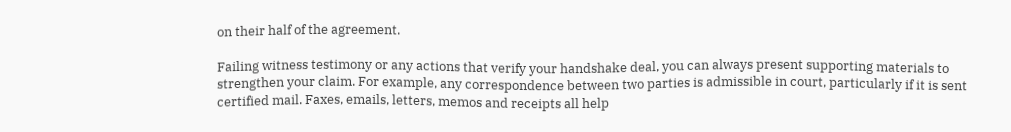on their half of the agreement.

Failing witness testimony or any actions that verify your handshake deal, you can always present supporting materials to strengthen your claim. For example, any correspondence between two parties is admissible in court, particularly if it is sent certified mail. Faxes, emails, letters, memos and receipts all help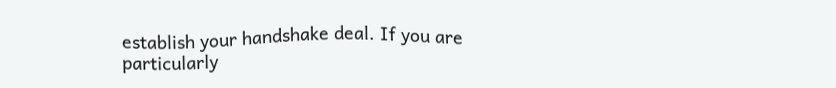establish your handshake deal. If you are particularly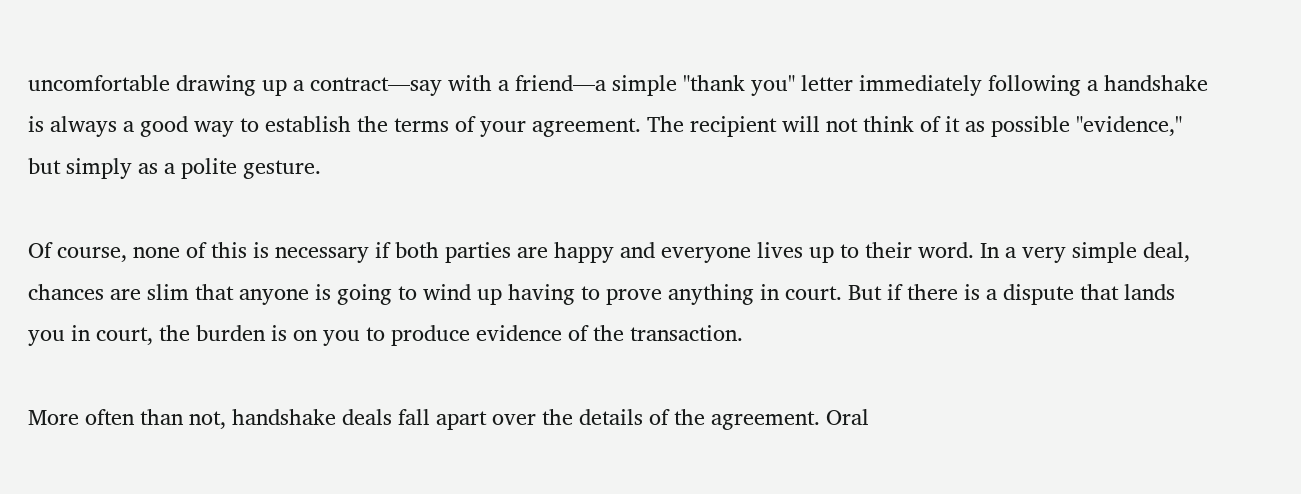uncomfortable drawing up a contract—say with a friend—a simple "thank you" letter immediately following a handshake is always a good way to establish the terms of your agreement. The recipient will not think of it as possible "evidence," but simply as a polite gesture.

Of course, none of this is necessary if both parties are happy and everyone lives up to their word. In a very simple deal, chances are slim that anyone is going to wind up having to prove anything in court. But if there is a dispute that lands you in court, the burden is on you to produce evidence of the transaction.

More often than not, handshake deals fall apart over the details of the agreement. Oral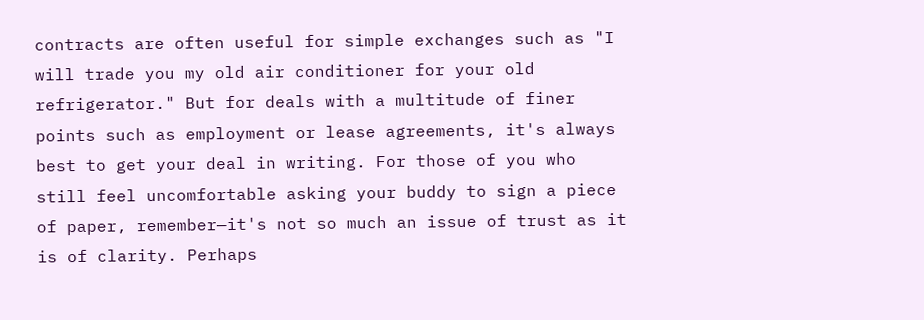contracts are often useful for simple exchanges such as "I will trade you my old air conditioner for your old refrigerator." But for deals with a multitude of finer points such as employment or lease agreements, it's always best to get your deal in writing. For those of you who still feel uncomfortable asking your buddy to sign a piece of paper, remember—it's not so much an issue of trust as it is of clarity. Perhaps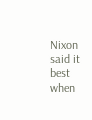Nixon said it best when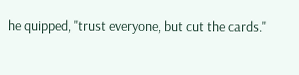he quipped, "trust everyone, but cut the cards."